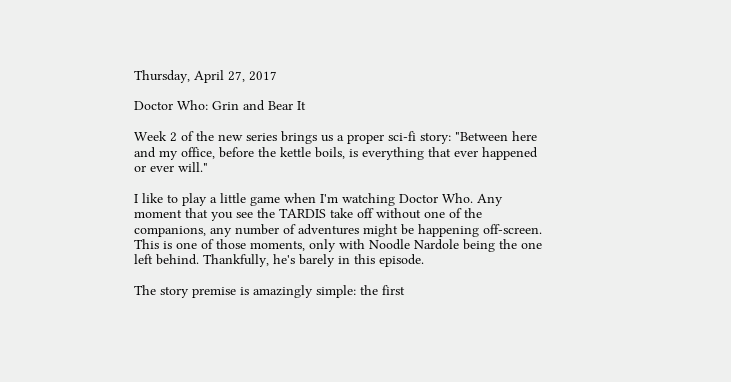Thursday, April 27, 2017

Doctor Who: Grin and Bear It

Week 2 of the new series brings us a proper sci-fi story: "Between here and my office, before the kettle boils, is everything that ever happened or ever will."

I like to play a little game when I'm watching Doctor Who. Any moment that you see the TARDIS take off without one of the companions, any number of adventures might be happening off-screen. This is one of those moments, only with Noodle Nardole being the one left behind. Thankfully, he's barely in this episode.

The story premise is amazingly simple: the first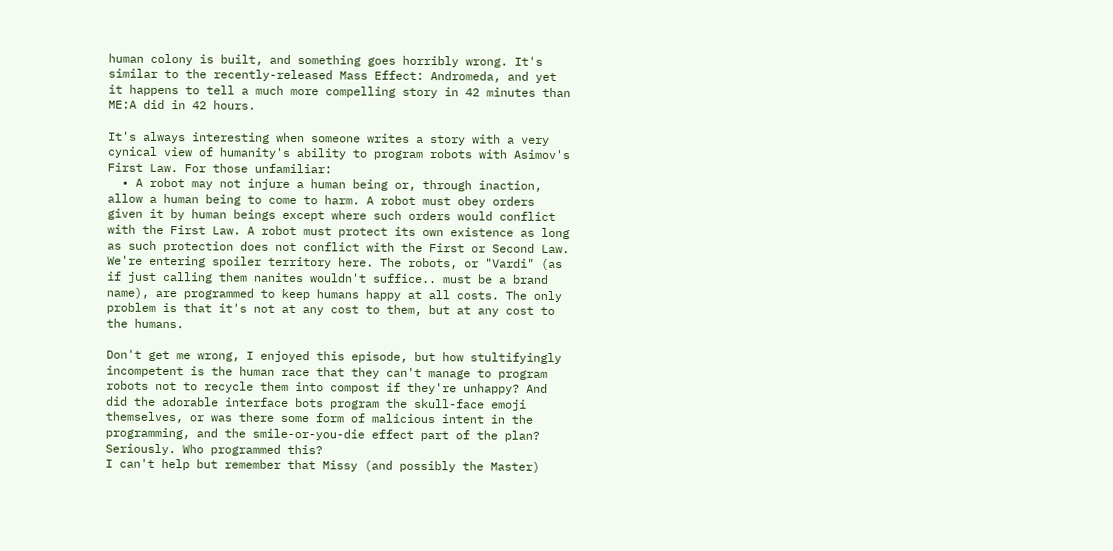human colony is built, and something goes horribly wrong. It's similar to the recently-released Mass Effect: Andromeda, and yet it happens to tell a much more compelling story in 42 minutes than ME:A did in 42 hours.

It's always interesting when someone writes a story with a very cynical view of humanity's ability to program robots with Asimov's First Law. For those unfamiliar:
  • A robot may not injure a human being or, through inaction, allow a human being to come to harm. A robot must obey orders given it by human beings except where such orders would conflict with the First Law. A robot must protect its own existence as long as such protection does not conflict with the First or Second Law.
We're entering spoiler territory here. The robots, or "Vardi" (as if just calling them nanites wouldn't suffice.. must be a brand name), are programmed to keep humans happy at all costs. The only problem is that it's not at any cost to them, but at any cost to the humans.

Don't get me wrong, I enjoyed this episode, but how stultifyingly incompetent is the human race that they can't manage to program robots not to recycle them into compost if they're unhappy? And did the adorable interface bots program the skull-face emoji themselves, or was there some form of malicious intent in the programming, and the smile-or-you-die effect part of the plan?
Seriously. Who programmed this?
I can't help but remember that Missy (and possibly the Master)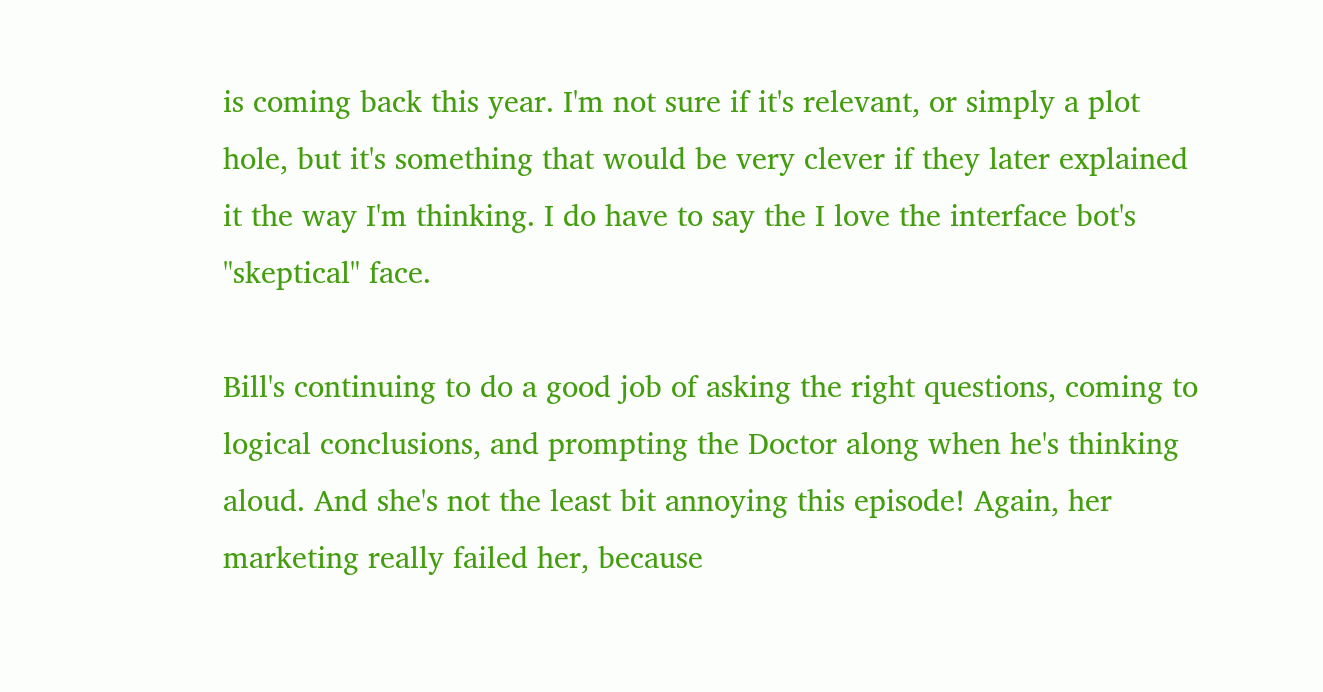is coming back this year. I'm not sure if it's relevant, or simply a plot hole, but it's something that would be very clever if they later explained it the way I'm thinking. I do have to say the I love the interface bot's "skeptical" face.

Bill's continuing to do a good job of asking the right questions, coming to logical conclusions, and prompting the Doctor along when he's thinking aloud. And she's not the least bit annoying this episode! Again, her marketing really failed her, because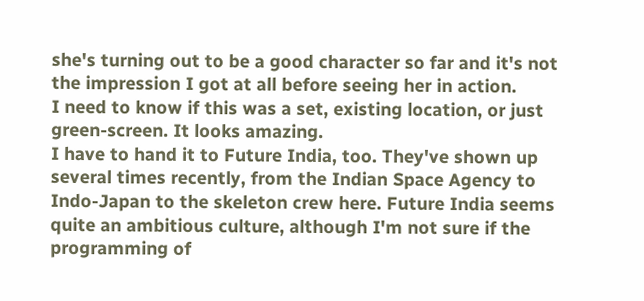she's turning out to be a good character so far and it's not the impression I got at all before seeing her in action.
I need to know if this was a set, existing location, or just green-screen. It looks amazing.
I have to hand it to Future India, too. They've shown up several times recently, from the Indian Space Agency to Indo-Japan to the skeleton crew here. Future India seems quite an ambitious culture, although I'm not sure if the programming of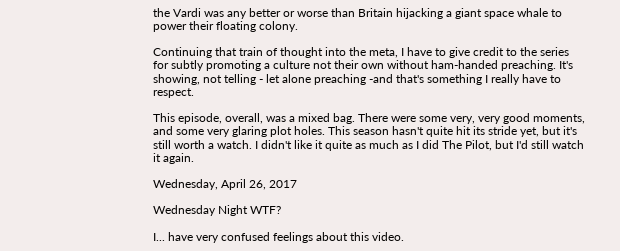the Vardi was any better or worse than Britain hijacking a giant space whale to power their floating colony.

Continuing that train of thought into the meta, I have to give credit to the series for subtly promoting a culture not their own without ham-handed preaching. It's showing, not telling - let alone preaching -and that's something I really have to respect.

This episode, overall, was a mixed bag. There were some very, very good moments, and some very glaring plot holes. This season hasn't quite hit its stride yet, but it's still worth a watch. I didn't like it quite as much as I did The Pilot, but I'd still watch it again.

Wednesday, April 26, 2017

Wednesday Night WTF?

I... have very confused feelings about this video.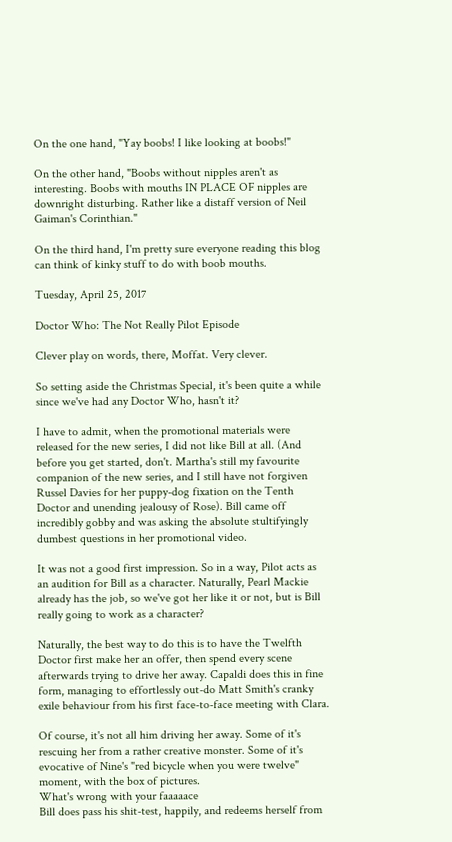On the one hand, "Yay boobs! I like looking at boobs!"

On the other hand, "Boobs without nipples aren't as interesting. Boobs with mouths IN PLACE OF nipples are downright disturbing. Rather like a distaff version of Neil Gaiman's Corinthian."

On the third hand, I'm pretty sure everyone reading this blog can think of kinky stuff to do with boob mouths.

Tuesday, April 25, 2017

Doctor Who: The Not Really Pilot Episode

Clever play on words, there, Moffat. Very clever.

So setting aside the Christmas Special, it's been quite a while since we've had any Doctor Who, hasn't it?

I have to admit, when the promotional materials were released for the new series, I did not like Bill at all. (And before you get started, don't. Martha's still my favourite companion of the new series, and I still have not forgiven Russel Davies for her puppy-dog fixation on the Tenth Doctor and unending jealousy of Rose). Bill came off incredibly gobby and was asking the absolute stultifyingly dumbest questions in her promotional video.

It was not a good first impression. So in a way, Pilot acts as an audition for Bill as a character. Naturally, Pearl Mackie already has the job, so we've got her like it or not, but is Bill really going to work as a character?

Naturally, the best way to do this is to have the Twelfth Doctor first make her an offer, then spend every scene afterwards trying to drive her away. Capaldi does this in fine form, managing to effortlessly out-do Matt Smith's cranky exile behaviour from his first face-to-face meeting with Clara.

Of course, it's not all him driving her away. Some of it's rescuing her from a rather creative monster. Some of it's evocative of Nine's "red bicycle when you were twelve" moment, with the box of pictures.
What's wrong with your faaaaace
Bill does pass his shit-test, happily, and redeems herself from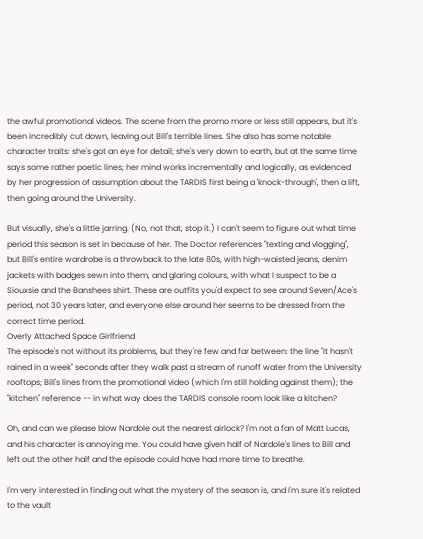the awful promotional videos. The scene from the promo more or less still appears, but it's been incredibly cut down, leaving out Bill's terrible lines. She also has some notable character traits: she's got an eye for detail; she's very down to earth, but at the same time says some rather poetic lines; her mind works incrementally and logically, as evidenced by her progression of assumption about the TARDIS first being a 'knock-through', then a lift, then going around the University.

But visually, she's a little jarring. (No, not that, stop it.) I can't seem to figure out what time period this season is set in because of her. The Doctor references "texting and vlogging", but Bill's entire wardrobe is a throwback to the late 80s, with high-waisted jeans, denim jackets with badges sewn into them, and glaring colours, with what I suspect to be a Siouxsie and the Banshees shirt. These are outfits you'd expect to see around Seven/Ace's period, not 30 years later, and everyone else around her seems to be dressed from the correct time period.
Overly Attached Space Girlfriend
The episode's not without its problems, but they're few and far between: the line "It hasn't rained in a week" seconds after they walk past a stream of runoff water from the University rooftops; Bill's lines from the promotional video (which I'm still holding against them); the "kitchen" reference -- in what way does the TARDIS console room look like a kitchen?

Oh, and can we please blow Nardole out the nearest airlock? I'm not a fan of Matt Lucas, and his character is annoying me. You could have given half of Nardole's lines to Bill and left out the other half and the episode could have had more time to breathe.

I'm very interested in finding out what the mystery of the season is, and I'm sure it's related to the vault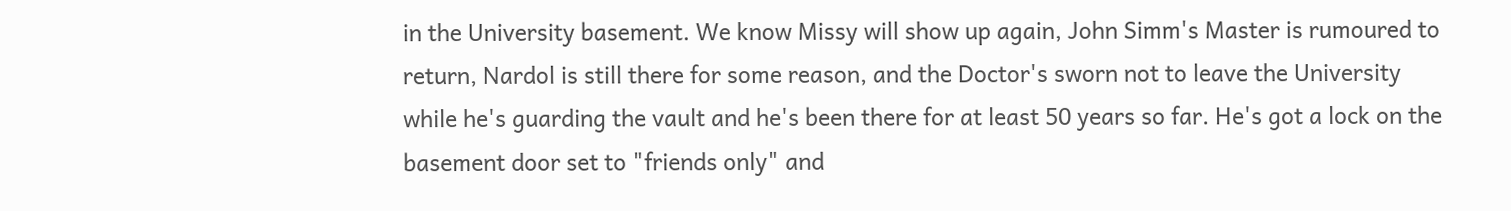in the University basement. We know Missy will show up again, John Simm's Master is rumoured to return, Nardol is still there for some reason, and the Doctor's sworn not to leave the University while he's guarding the vault and he's been there for at least 50 years so far. He's got a lock on the basement door set to "friends only" and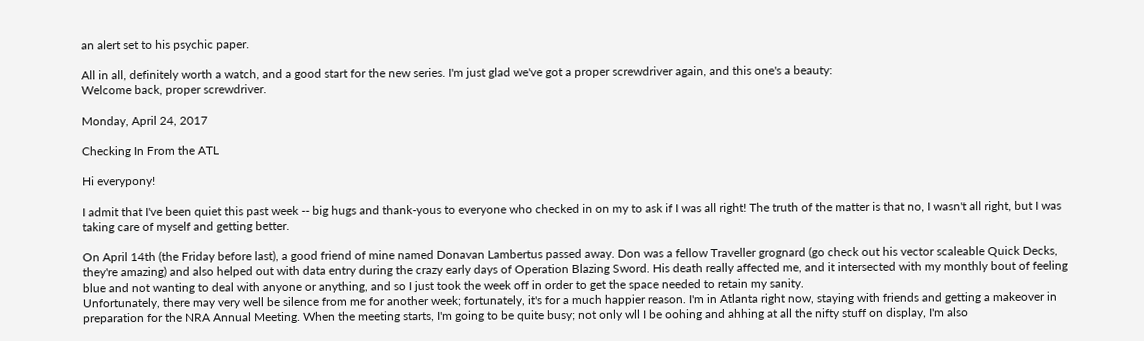an alert set to his psychic paper.

All in all, definitely worth a watch, and a good start for the new series. I'm just glad we've got a proper screwdriver again, and this one's a beauty:
Welcome back, proper screwdriver.

Monday, April 24, 2017

Checking In From the ATL

Hi everypony!

I admit that I've been quiet this past week -- big hugs and thank-yous to everyone who checked in on my to ask if I was all right! The truth of the matter is that no, I wasn't all right, but I was taking care of myself and getting better.

On April 14th (the Friday before last), a good friend of mine named Donavan Lambertus passed away. Don was a fellow Traveller grognard (go check out his vector scaleable Quick Decks, they're amazing) and also helped out with data entry during the crazy early days of Operation Blazing Sword. His death really affected me, and it intersected with my monthly bout of feeling blue and not wanting to deal with anyone or anything, and so I just took the week off in order to get the space needed to retain my sanity.
Unfortunately, there may very well be silence from me for another week; fortunately, it's for a much happier reason. I'm in Atlanta right now, staying with friends and getting a makeover in preparation for the NRA Annual Meeting. When the meeting starts, I'm going to be quite busy; not only wll I be oohing and ahhing at all the nifty stuff on display, I'm also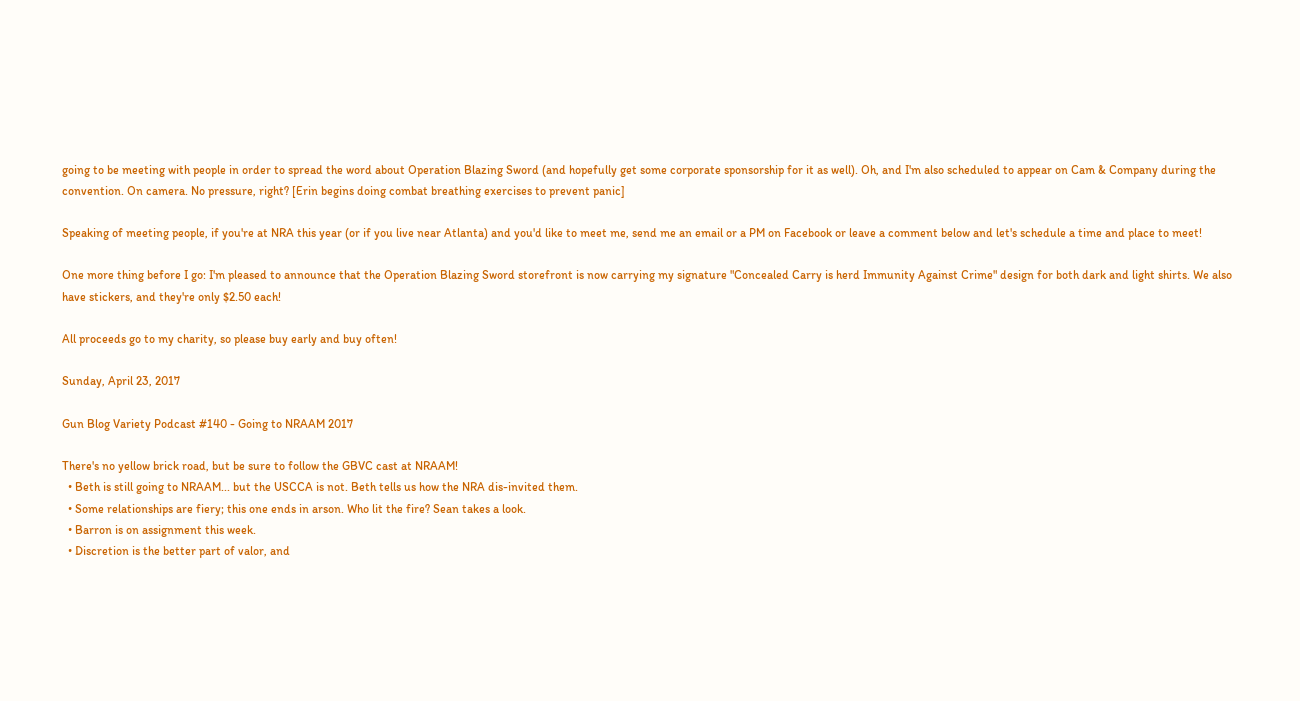going to be meeting with people in order to spread the word about Operation Blazing Sword (and hopefully get some corporate sponsorship for it as well). Oh, and I'm also scheduled to appear on Cam & Company during the convention. On camera. No pressure, right? [Erin begins doing combat breathing exercises to prevent panic]

Speaking of meeting people, if you're at NRA this year (or if you live near Atlanta) and you'd like to meet me, send me an email or a PM on Facebook or leave a comment below and let's schedule a time and place to meet!

One more thing before I go: I'm pleased to announce that the Operation Blazing Sword storefront is now carrying my signature "Concealed Carry is herd Immunity Against Crime" design for both dark and light shirts. We also have stickers, and they're only $2.50 each!

All proceeds go to my charity, so please buy early and buy often!

Sunday, April 23, 2017

Gun Blog Variety Podcast #140 - Going to NRAAM 2017

There's no yellow brick road, but be sure to follow the GBVC cast at NRAAM!
  • Beth is still going to NRAAM... but the USCCA is not. Beth tells us how the NRA dis-invited them.
  • Some relationships are fiery; this one ends in arson. Who lit the fire? Sean takes a look.
  • Barron is on assignment this week.
  • Discretion is the better part of valor, and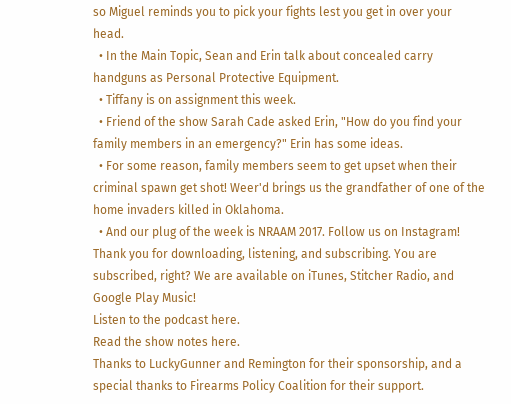so Miguel reminds you to pick your fights lest you get in over your head.
  • In the Main Topic, Sean and Erin talk about concealed carry handguns as Personal Protective Equipment.
  • Tiffany is on assignment this week.
  • Friend of the show Sarah Cade asked Erin, "How do you find your family members in an emergency?" Erin has some ideas.
  • For some reason, family members seem to get upset when their criminal spawn get shot! Weer'd brings us the grandfather of one of the home invaders killed in Oklahoma.
  • And our plug of the week is NRAAM 2017. Follow us on Instagram!
Thank you for downloading, listening, and subscribing. You are subscribed, right? We are available on iTunes, Stitcher Radio, and Google Play Music!
Listen to the podcast here.
Read the show notes here.
Thanks to LuckyGunner and Remington for their sponsorship, and a special thanks to Firearms Policy Coalition for their support.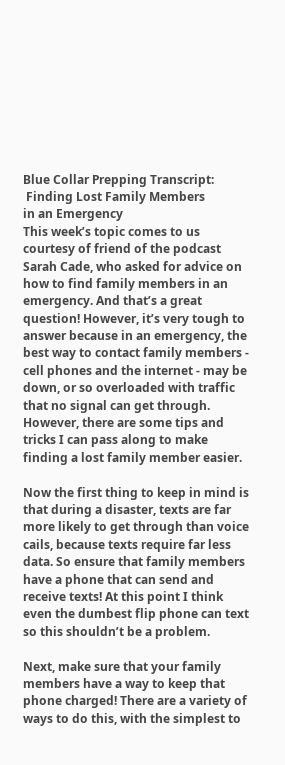Blue Collar Prepping Transcript:
 Finding Lost Family Members
in an Emergency
This week’s topic comes to us courtesy of friend of the podcast Sarah Cade, who asked for advice on how to find family members in an emergency. And that’s a great question! However, it’s very tough to answer because in an emergency, the best way to contact family members - cell phones and the internet - may be down, or so overloaded with traffic that no signal can get through. However, there are some tips and tricks I can pass along to make finding a lost family member easier.

Now the first thing to keep in mind is that during a disaster, texts are far more likely to get through than voice cails, because texts require far less data. So ensure that family members have a phone that can send and receive texts! At this point I think even the dumbest flip phone can text so this shouldn’t be a problem.

Next, make sure that your family members have a way to keep that phone charged! There are a variety of ways to do this, with the simplest to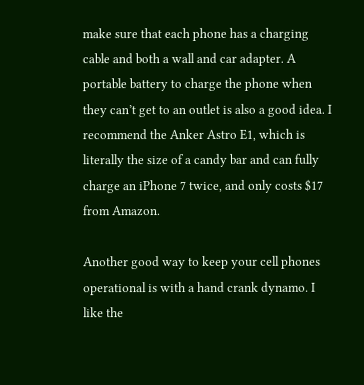make sure that each phone has a charging cable and both a wall and car adapter. A portable battery to charge the phone when they can’t get to an outlet is also a good idea. I recommend the Anker Astro E1, which is literally the size of a candy bar and can fully charge an iPhone 7 twice, and only costs $17 from Amazon.

Another good way to keep your cell phones operational is with a hand crank dynamo. I like the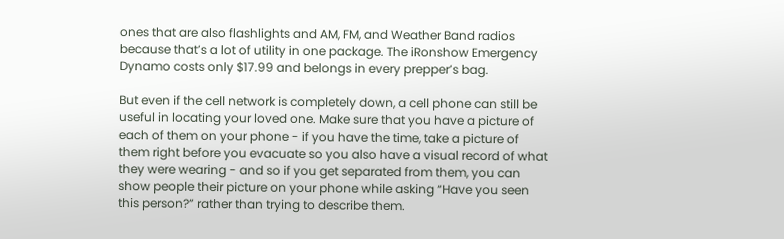ones that are also flashlights and AM, FM, and Weather Band radios because that’s a lot of utility in one package. The iRonshow Emergency Dynamo costs only $17.99 and belongs in every prepper’s bag.

But even if the cell network is completely down, a cell phone can still be useful in locating your loved one. Make sure that you have a picture of each of them on your phone - if you have the time, take a picture of them right before you evacuate so you also have a visual record of what they were wearing - and so if you get separated from them, you can show people their picture on your phone while asking “Have you seen this person?” rather than trying to describe them.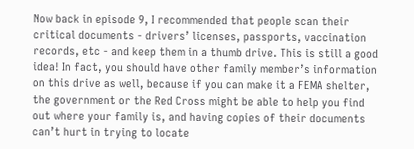Now back in episode 9, I recommended that people scan their critical documents - drivers’ licenses, passports, vaccination records, etc - and keep them in a thumb drive. This is still a good idea! In fact, you should have other family member’s information on this drive as well, because if you can make it a FEMA shelter, the government or the Red Cross might be able to help you find out where your family is, and having copies of their documents can’t hurt in trying to locate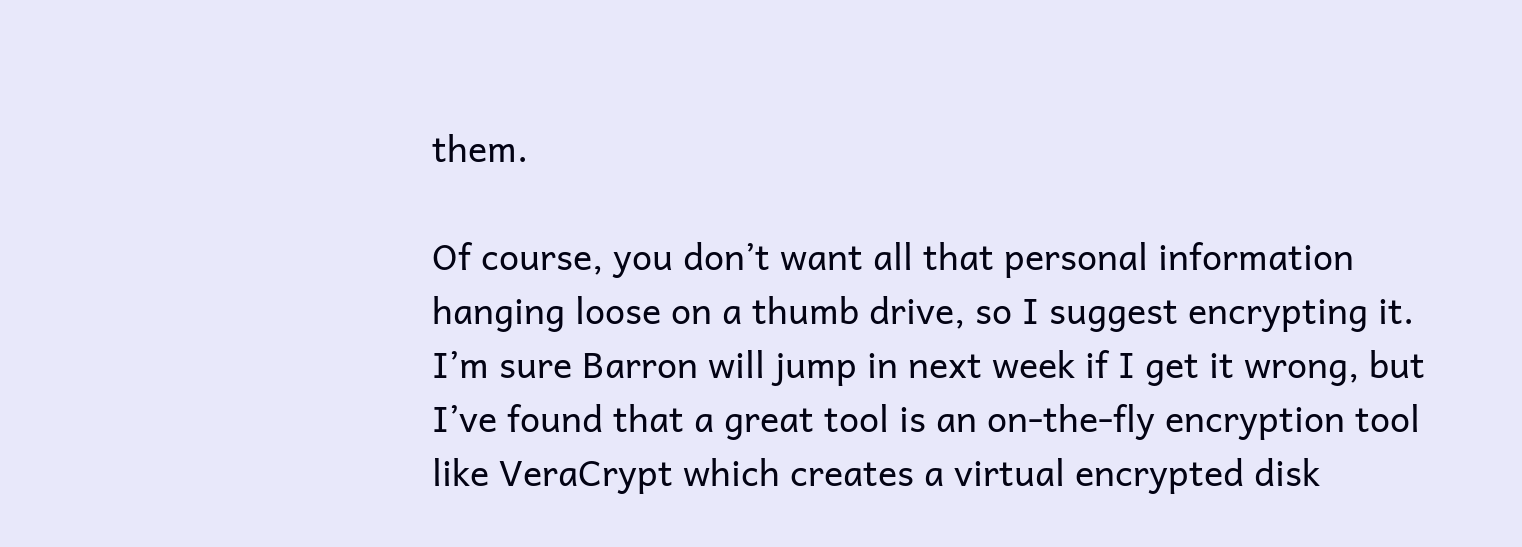them.

Of course, you don’t want all that personal information hanging loose on a thumb drive, so I suggest encrypting it. I’m sure Barron will jump in next week if I get it wrong, but I’ve found that a great tool is an on-the-fly encryption tool like VeraCrypt which creates a virtual encrypted disk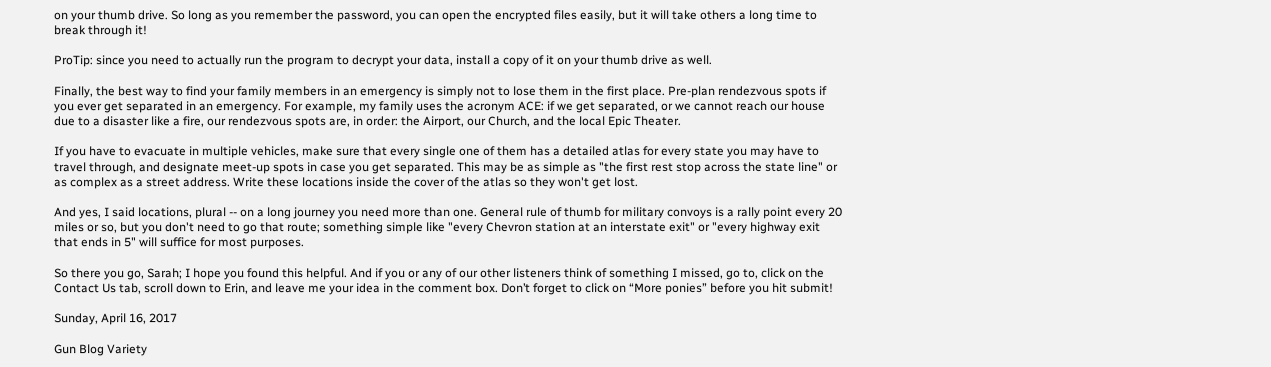on your thumb drive. So long as you remember the password, you can open the encrypted files easily, but it will take others a long time to break through it!

ProTip: since you need to actually run the program to decrypt your data, install a copy of it on your thumb drive as well.

Finally, the best way to find your family members in an emergency is simply not to lose them in the first place. Pre-plan rendezvous spots if you ever get separated in an emergency. For example, my family uses the acronym ACE: if we get separated, or we cannot reach our house due to a disaster like a fire, our rendezvous spots are, in order: the Airport, our Church, and the local Epic Theater.

If you have to evacuate in multiple vehicles, make sure that every single one of them has a detailed atlas for every state you may have to travel through, and designate meet-up spots in case you get separated. This may be as simple as "the first rest stop across the state line" or as complex as a street address. Write these locations inside the cover of the atlas so they won't get lost.

And yes, I said locations, plural -- on a long journey you need more than one. General rule of thumb for military convoys is a rally point every 20 miles or so, but you don't need to go that route; something simple like "every Chevron station at an interstate exit" or "every highway exit that ends in 5" will suffice for most purposes.

So there you go, Sarah; I hope you found this helpful. And if you or any of our other listeners think of something I missed, go to, click on the Contact Us tab, scroll down to Erin, and leave me your idea in the comment box. Don’t forget to click on “More ponies” before you hit submit!

Sunday, April 16, 2017

Gun Blog Variety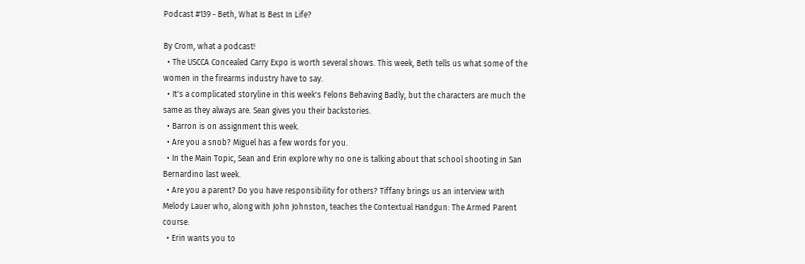Podcast #139 - Beth, What Is Best In Life?

By Crom, what a podcast!
  • The USCCA Concealed Carry Expo is worth several shows. This week, Beth tells us what some of the women in the firearms industry have to say.
  • It's a complicated storyline in this week's Felons Behaving Badly, but the characters are much the same as they always are. Sean gives you their backstories.
  • Barron is on assignment this week.
  • Are you a snob? Miguel has a few words for you.
  • In the Main Topic, Sean and Erin explore why no one is talking about that school shooting in San Bernardino last week.
  • Are you a parent? Do you have responsibility for others? Tiffany brings us an interview with Melody Lauer who, along with John Johnston, teaches the Contextual Handgun: The Armed Parent course.
  • Erin wants you to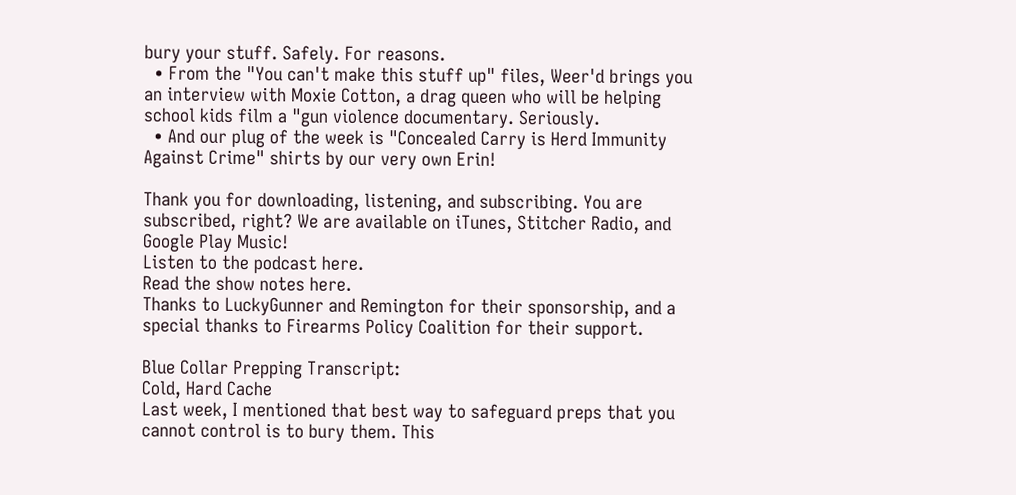bury your stuff. Safely. For reasons.
  • From the "You can't make this stuff up" files, Weer'd brings you an interview with Moxie Cotton, a drag queen who will be helping school kids film a "gun violence documentary. Seriously.
  • And our plug of the week is "Concealed Carry is Herd Immunity Against Crime" shirts by our very own Erin!

Thank you for downloading, listening, and subscribing. You are subscribed, right? We are available on iTunes, Stitcher Radio, and Google Play Music!
Listen to the podcast here.
Read the show notes here.
Thanks to LuckyGunner and Remington for their sponsorship, and a special thanks to Firearms Policy Coalition for their support.

Blue Collar Prepping Transcript:
Cold, Hard Cache
Last week, I mentioned that best way to safeguard preps that you cannot control is to bury them. This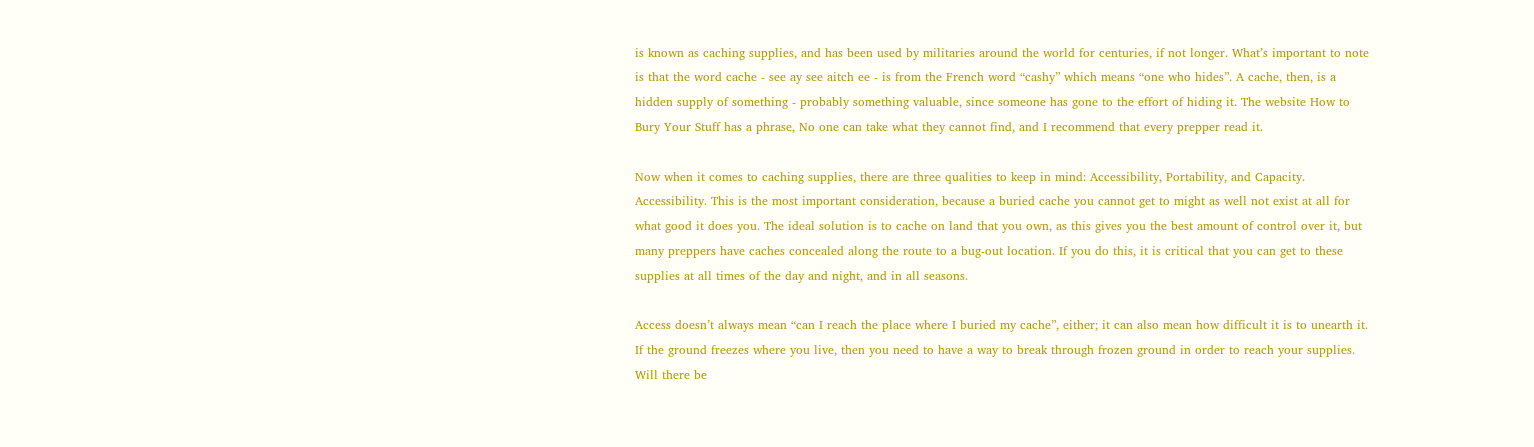is known as caching supplies, and has been used by militaries around the world for centuries, if not longer. What’s important to note is that the word cache - see ay see aitch ee - is from the French word “cashy” which means “one who hides”. A cache, then, is a hidden supply of something - probably something valuable, since someone has gone to the effort of hiding it. The website How to Bury Your Stuff has a phrase, No one can take what they cannot find, and I recommend that every prepper read it.

Now when it comes to caching supplies, there are three qualities to keep in mind: Accessibility, Portability, and Capacity.
Accessibility. This is the most important consideration, because a buried cache you cannot get to might as well not exist at all for what good it does you. The ideal solution is to cache on land that you own, as this gives you the best amount of control over it, but many preppers have caches concealed along the route to a bug-out location. If you do this, it is critical that you can get to these supplies at all times of the day and night, and in all seasons.

Access doesn’t always mean “can I reach the place where I buried my cache”, either; it can also mean how difficult it is to unearth it. If the ground freezes where you live, then you need to have a way to break through frozen ground in order to reach your supplies. Will there be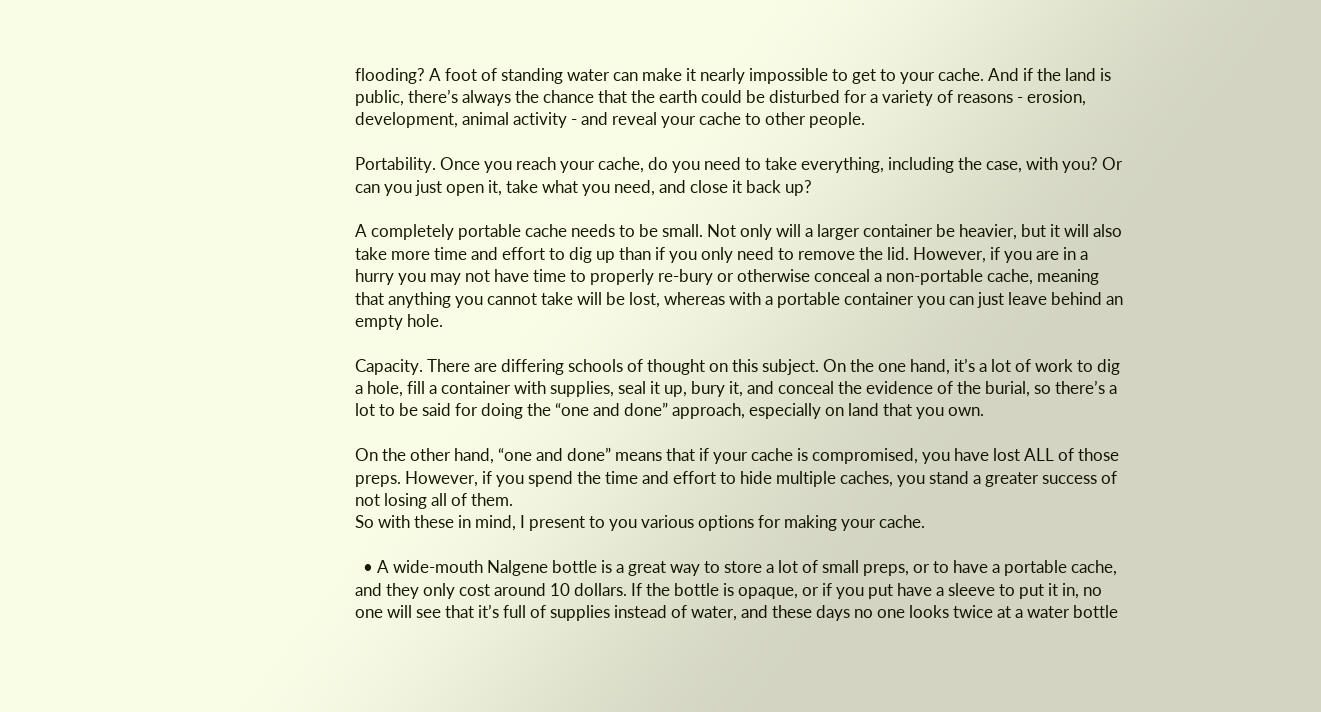flooding? A foot of standing water can make it nearly impossible to get to your cache. And if the land is public, there’s always the chance that the earth could be disturbed for a variety of reasons - erosion, development, animal activity - and reveal your cache to other people.

Portability. Once you reach your cache, do you need to take everything, including the case, with you? Or can you just open it, take what you need, and close it back up?

A completely portable cache needs to be small. Not only will a larger container be heavier, but it will also take more time and effort to dig up than if you only need to remove the lid. However, if you are in a hurry you may not have time to properly re-bury or otherwise conceal a non-portable cache, meaning that anything you cannot take will be lost, whereas with a portable container you can just leave behind an empty hole.

Capacity. There are differing schools of thought on this subject. On the one hand, it’s a lot of work to dig a hole, fill a container with supplies, seal it up, bury it, and conceal the evidence of the burial, so there’s a lot to be said for doing the “one and done” approach, especially on land that you own.

On the other hand, “one and done” means that if your cache is compromised, you have lost ALL of those preps. However, if you spend the time and effort to hide multiple caches, you stand a greater success of not losing all of them.
So with these in mind, I present to you various options for making your cache.

  • A wide-mouth Nalgene bottle is a great way to store a lot of small preps, or to have a portable cache, and they only cost around 10 dollars. If the bottle is opaque, or if you put have a sleeve to put it in, no one will see that it’s full of supplies instead of water, and these days no one looks twice at a water bottle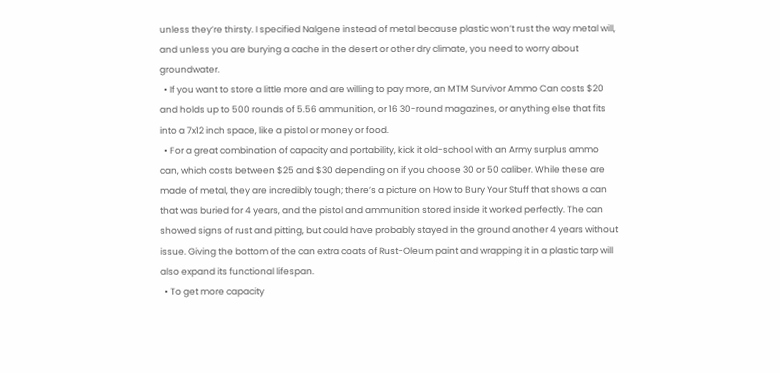unless they’re thirsty. I specified Nalgene instead of metal because plastic won’t rust the way metal will, and unless you are burying a cache in the desert or other dry climate, you need to worry about groundwater.
  • If you want to store a little more and are willing to pay more, an MTM Survivor Ammo Can costs $20 and holds up to 500 rounds of 5.56 ammunition, or 16 30-round magazines, or anything else that fits into a 7x12 inch space, like a pistol or money or food.
  • For a great combination of capacity and portability, kick it old-school with an Army surplus ammo can, which costs between $25 and $30 depending on if you choose 30 or 50 caliber. While these are made of metal, they are incredibly tough; there’s a picture on How to Bury Your Stuff that shows a can that was buried for 4 years, and the pistol and ammunition stored inside it worked perfectly. The can showed signs of rust and pitting, but could have probably stayed in the ground another 4 years without issue. Giving the bottom of the can extra coats of Rust-Oleum paint and wrapping it in a plastic tarp will also expand its functional lifespan.
  • To get more capacity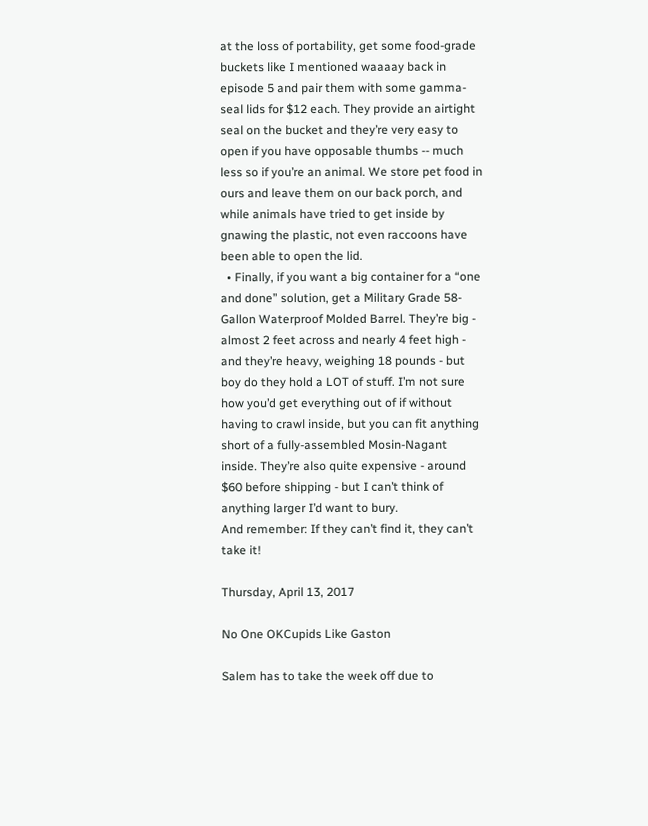at the loss of portability, get some food-grade buckets like I mentioned waaaay back in episode 5 and pair them with some gamma-seal lids for $12 each. They provide an airtight seal on the bucket and they’re very easy to open if you have opposable thumbs -- much less so if you’re an animal. We store pet food in ours and leave them on our back porch, and while animals have tried to get inside by gnawing the plastic, not even raccoons have been able to open the lid.
  • Finally, if you want a big container for a “one and done” solution, get a Military Grade 58-Gallon Waterproof Molded Barrel. They’re big - almost 2 feet across and nearly 4 feet high - and they’re heavy, weighing 18 pounds - but boy do they hold a LOT of stuff. I’m not sure how you’d get everything out of if without having to crawl inside, but you can fit anything short of a fully-assembled Mosin-Nagant inside. They’re also quite expensive - around $60 before shipping - but I can’t think of anything larger I’d want to bury.
And remember: If they can’t find it, they can’t take it!

Thursday, April 13, 2017

No One OKCupids Like Gaston

Salem has to take the week off due to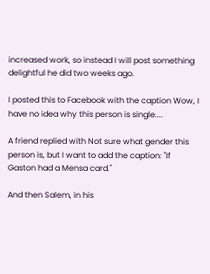increased work, so instead I will post something delightful he did two weeks ago.

I posted this to Facebook with the caption Wow, I have no idea why this person is single....

A friend replied with Not sure what gender this person is, but I want to add the caption: "If Gaston had a Mensa card."

And then Salem, in his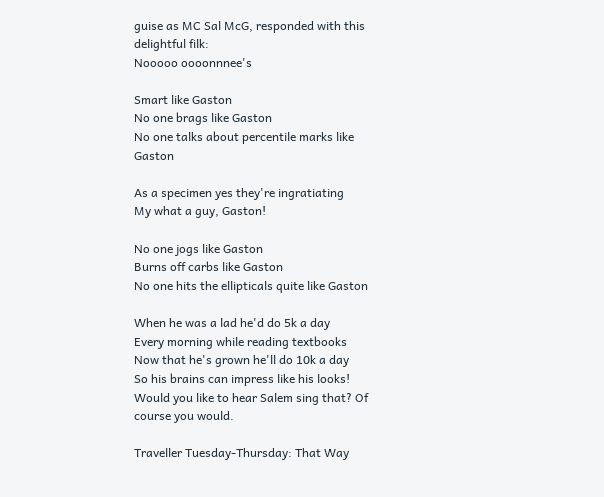guise as MC Sal McG, responded with this delightful filk:
Nooooo oooonnnee's

Smart like Gaston
No one brags like Gaston
No one talks about percentile marks like Gaston

As a specimen yes they're ingratiating
My what a guy, Gaston!

No one jogs like Gaston
Burns off carbs like Gaston
No one hits the ellipticals quite like Gaston

When he was a lad he'd do 5k a day
Every morning while reading textbooks
Now that he's grown he'll do 10k a day
So his brains can impress like his looks!
Would you like to hear Salem sing that? Of course you would.

Traveller Tuesday-Thursday: That Way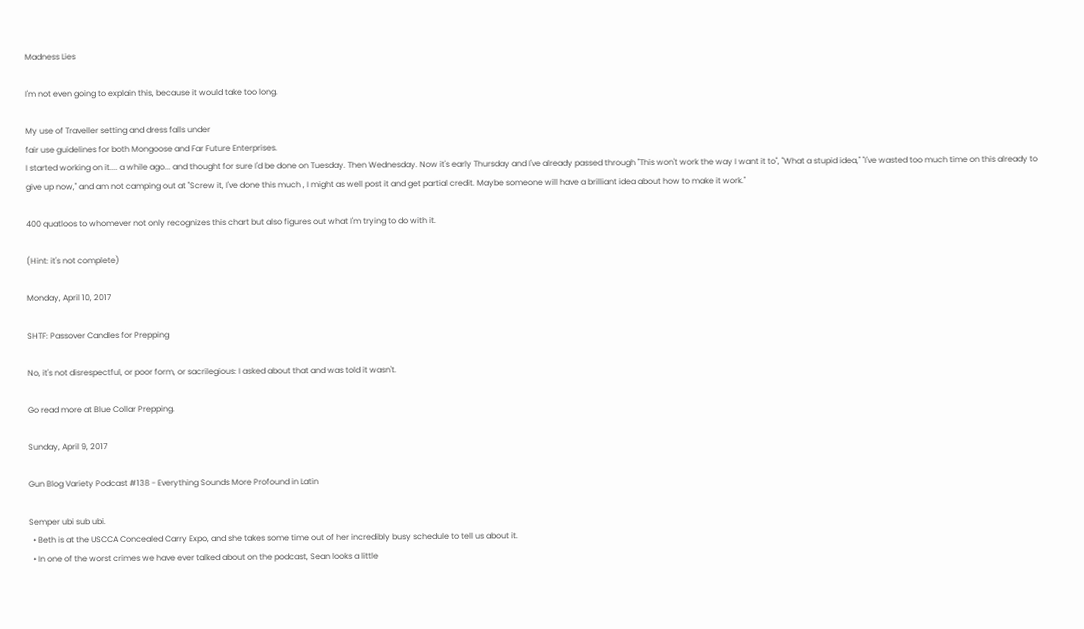Madness Lies

I'm not even going to explain this, because it would take too long.

My use of Traveller setting and dress falls under
fair use guidelines for both Mongoose and Far Future Enterprises.
I started working on it.... a while ago... and thought for sure I'd be done on Tuesday. Then Wednesday. Now it's early Thursday and I've already passed through "This won't work the way I want it to", "What a stupid idea," "I've wasted too much time on this already to give up now," and am not camping out at "Screw it, I've done this much , I might as well post it and get partial credit. Maybe someone will have a brilliant idea about how to make it work."

400 quatloos to whomever not only recognizes this chart but also figures out what I'm trying to do with it.

(Hint: it's not complete)

Monday, April 10, 2017

SHTF: Passover Candles for Prepping

No, it's not disrespectful, or poor form, or sacrilegious: I asked about that and was told it wasn't.

Go read more at Blue Collar Prepping.

Sunday, April 9, 2017

Gun Blog Variety Podcast #138 - Everything Sounds More Profound in Latin

Semper ubi sub ubi.
  • Beth is at the USCCA Concealed Carry Expo, and she takes some time out of her incredibly busy schedule to tell us about it.
  • In one of the worst crimes we have ever talked about on the podcast, Sean looks a little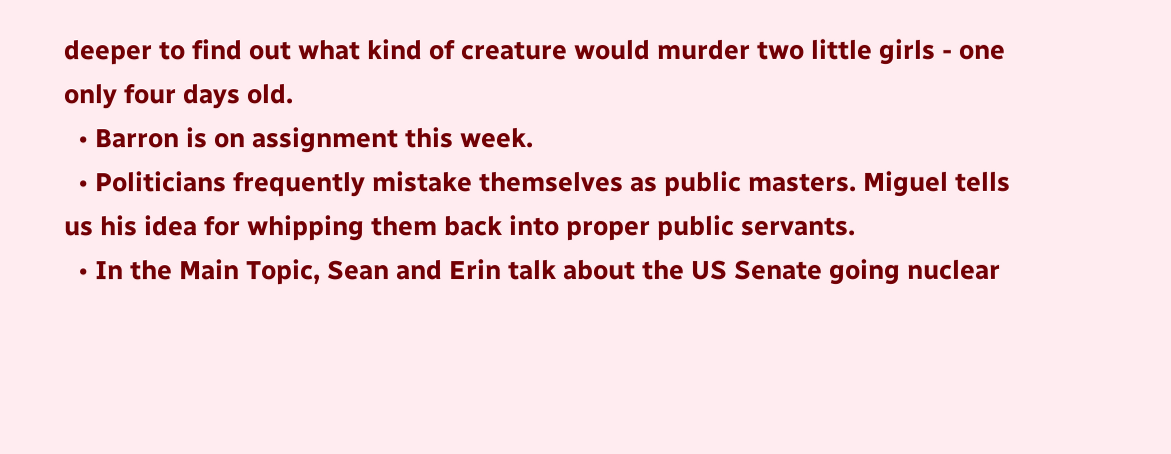deeper to find out what kind of creature would murder two little girls - one only four days old.
  • Barron is on assignment this week.
  • Politicians frequently mistake themselves as public masters. Miguel tells us his idea for whipping them back into proper public servants.
  • In the Main Topic, Sean and Erin talk about the US Senate going nuclear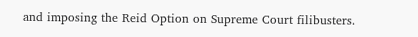and imposing the Reid Option on Supreme Court filibusters.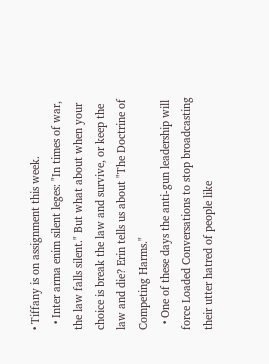• Tiffany is on assignment this week.
  • Inter arma enim silent leges: "In times of war, the law falls silent." But what about when your choice is break the law and survive, or keep the law and die? Erin tells us about "The Doctrine of Competing Harms."
  • One of these days the anti-gun leadership will force Loaded Conversations to stop broadcasting their utter hatred of people like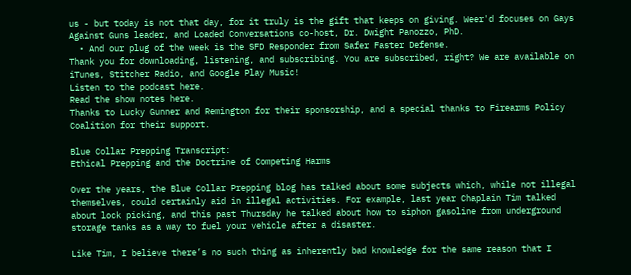us - but today is not that day, for it truly is the gift that keeps on giving. Weer'd focuses on Gays Against Guns leader, and Loaded Conversations co-host, Dr. Dwight Panozzo, PhD.
  • And our plug of the week is the SFD Responder from Safer Faster Defense.
Thank you for downloading, listening, and subscribing. You are subscribed, right? We are available on iTunes, Stitcher Radio, and Google Play Music!
Listen to the podcast here.
Read the show notes here.
Thanks to Lucky Gunner and Remington for their sponsorship, and a special thanks to Firearms Policy Coalition for their support.

Blue Collar Prepping Transcript:
Ethical Prepping and the Doctrine of Competing Harms

Over the years, the Blue Collar Prepping blog has talked about some subjects which, while not illegal themselves, could certainly aid in illegal activities. For example, last year Chaplain Tim talked about lock picking, and this past Thursday he talked about how to siphon gasoline from underground storage tanks as a way to fuel your vehicle after a disaster.

Like Tim, I believe there’s no such thing as inherently bad knowledge for the same reason that I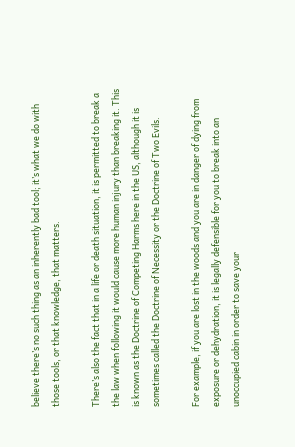believe there’s no such thing as an inherently bad tool; it’s what we do with those tools, or that knowledge, that matters.

There’s also the fact that in a life or death situation, it is permitted to break a the law when following it would cause more human injury than breaking it. This is known as the Doctrine of Competing Harms here in the US, although it is sometimes called the Doctrine of Necessity or the Doctrine of Two Evils.

For example, if you are lost in the woods and you are in danger of dying from exposure or dehydration, it is legally defensible for you to break into an unoccupied cabin in order to save your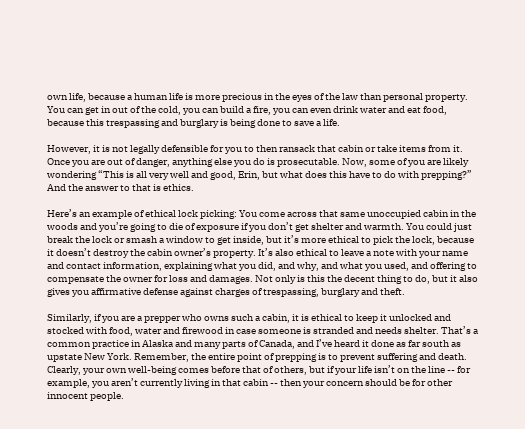own life, because a human life is more precious in the eyes of the law than personal property. You can get in out of the cold, you can build a fire, you can even drink water and eat food, because this trespassing and burglary is being done to save a life.

However, it is not legally defensible for you to then ransack that cabin or take items from it. Once you are out of danger, anything else you do is prosecutable. Now, some of you are likely wondering “This is all very well and good, Erin, but what does this have to do with prepping?” And the answer to that is ethics.

Here’s an example of ethical lock picking: You come across that same unoccupied cabin in the woods and you’re going to die of exposure if you don’t get shelter and warmth. You could just break the lock or smash a window to get inside, but it’s more ethical to pick the lock, because it doesn’t destroy the cabin owner’s property. It’s also ethical to leave a note with your name and contact information, explaining what you did, and why, and what you used, and offering to compensate the owner for loss and damages. Not only is this the decent thing to do, but it also gives you affirmative defense against charges of trespassing, burglary and theft.

Similarly, if you are a prepper who owns such a cabin, it is ethical to keep it unlocked and stocked with food, water and firewood in case someone is stranded and needs shelter. That’s a common practice in Alaska and many parts of Canada, and I’ve heard it done as far south as upstate New York. Remember, the entire point of prepping is to prevent suffering and death. Clearly, your own well-being comes before that of others, but if your life isn’t on the line -- for example, you aren’t currently living in that cabin -- then your concern should be for other innocent people.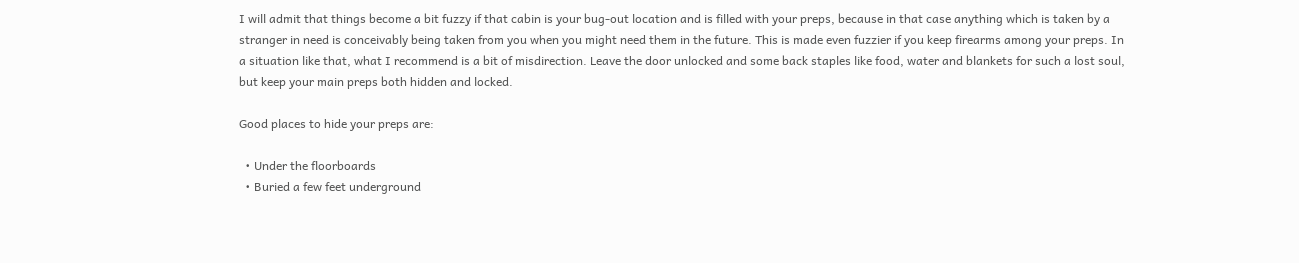I will admit that things become a bit fuzzy if that cabin is your bug-out location and is filled with your preps, because in that case anything which is taken by a stranger in need is conceivably being taken from you when you might need them in the future. This is made even fuzzier if you keep firearms among your preps. In a situation like that, what I recommend is a bit of misdirection. Leave the door unlocked and some back staples like food, water and blankets for such a lost soul, but keep your main preps both hidden and locked.

Good places to hide your preps are:

  • Under the floorboards
  • Buried a few feet underground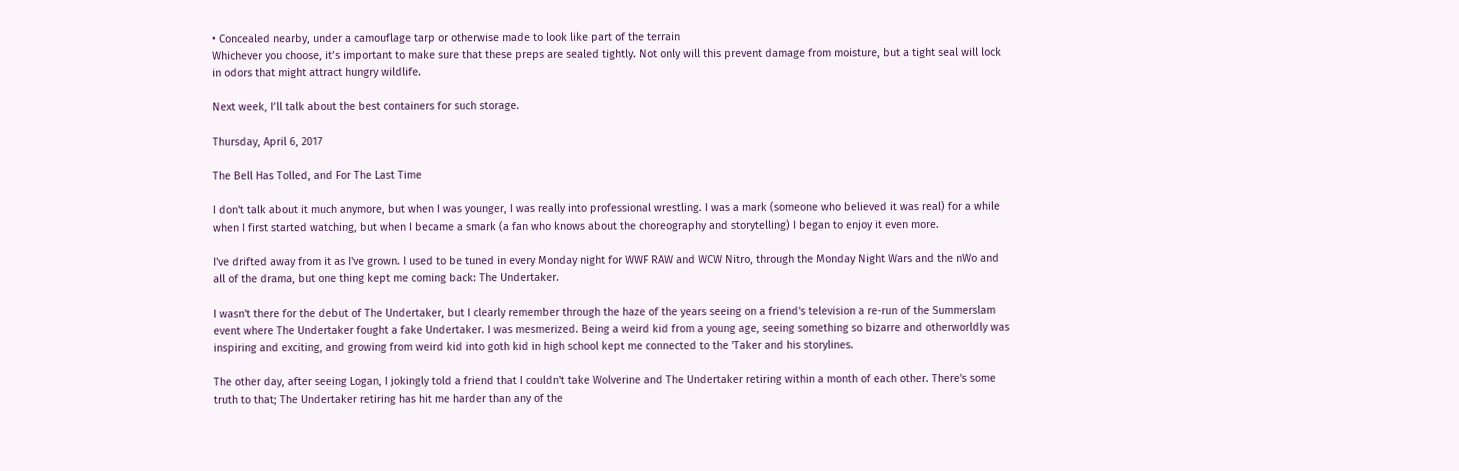• Concealed nearby, under a camouflage tarp or otherwise made to look like part of the terrain
Whichever you choose, it’s important to make sure that these preps are sealed tightly. Not only will this prevent damage from moisture, but a tight seal will lock in odors that might attract hungry wildlife.

Next week, I’ll talk about the best containers for such storage.

Thursday, April 6, 2017

The Bell Has Tolled, and For The Last Time

I don't talk about it much anymore, but when I was younger, I was really into professional wrestling. I was a mark (someone who believed it was real) for a while when I first started watching, but when I became a smark (a fan who knows about the choreography and storytelling) I began to enjoy it even more.

I've drifted away from it as I've grown. I used to be tuned in every Monday night for WWF RAW and WCW Nitro, through the Monday Night Wars and the nWo and all of the drama, but one thing kept me coming back: The Undertaker.

I wasn't there for the debut of The Undertaker, but I clearly remember through the haze of the years seeing on a friend's television a re-run of the Summerslam event where The Undertaker fought a fake Undertaker. I was mesmerized. Being a weird kid from a young age, seeing something so bizarre and otherworldly was inspiring and exciting, and growing from weird kid into goth kid in high school kept me connected to the 'Taker and his storylines.

The other day, after seeing Logan, I jokingly told a friend that I couldn't take Wolverine and The Undertaker retiring within a month of each other. There's some truth to that; The Undertaker retiring has hit me harder than any of the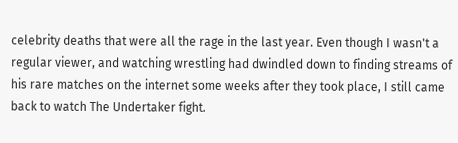celebrity deaths that were all the rage in the last year. Even though I wasn't a regular viewer, and watching wrestling had dwindled down to finding streams of his rare matches on the internet some weeks after they took place, I still came back to watch The Undertaker fight.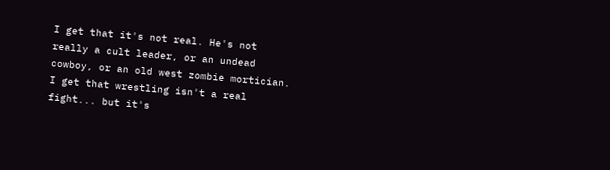I get that it's not real. He's not really a cult leader, or an undead cowboy, or an old west zombie mortician. I get that wrestling isn't a real fight... but it's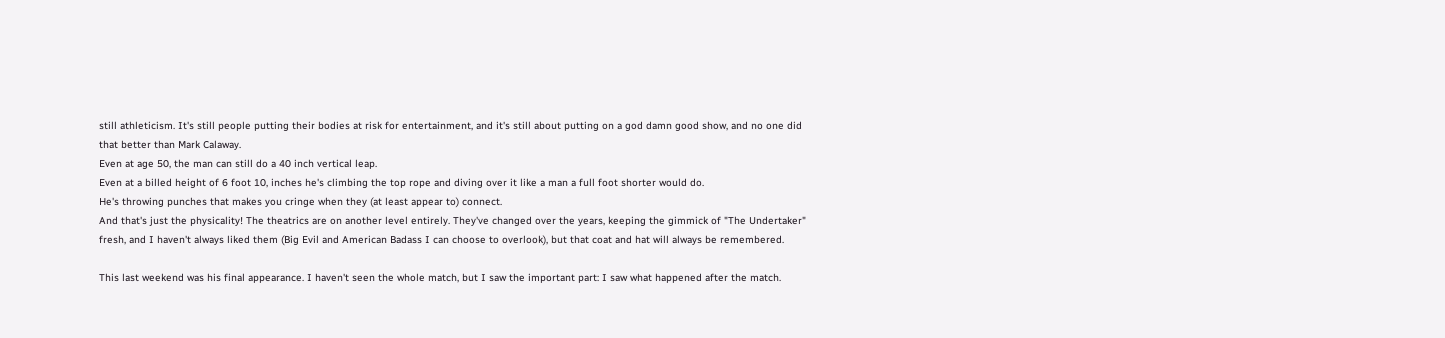still athleticism. It's still people putting their bodies at risk for entertainment, and it's still about putting on a god damn good show, and no one did that better than Mark Calaway.
Even at age 50, the man can still do a 40 inch vertical leap.
Even at a billed height of 6 foot 10, inches he's climbing the top rope and diving over it like a man a full foot shorter would do.
He's throwing punches that makes you cringe when they (at least appear to) connect.
And that's just the physicality! The theatrics are on another level entirely. They've changed over the years, keeping the gimmick of "The Undertaker" fresh, and I haven't always liked them (Big Evil and American Badass I can choose to overlook), but that coat and hat will always be remembered.

This last weekend was his final appearance. I haven't seen the whole match, but I saw the important part: I saw what happened after the match.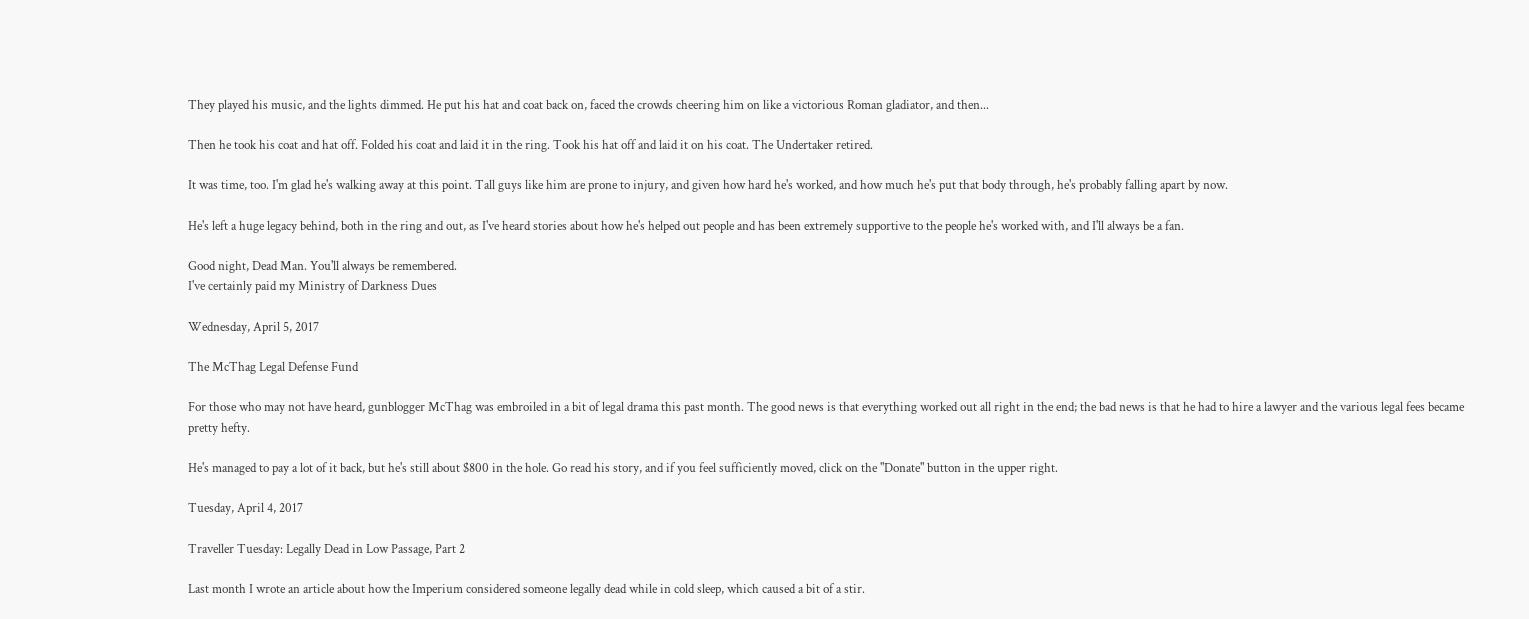They played his music, and the lights dimmed. He put his hat and coat back on, faced the crowds cheering him on like a victorious Roman gladiator, and then...

Then he took his coat and hat off. Folded his coat and laid it in the ring. Took his hat off and laid it on his coat. The Undertaker retired.

It was time, too. I'm glad he's walking away at this point. Tall guys like him are prone to injury, and given how hard he's worked, and how much he's put that body through, he's probably falling apart by now.

He's left a huge legacy behind, both in the ring and out, as I've heard stories about how he's helped out people and has been extremely supportive to the people he's worked with, and I'll always be a fan.

Good night, Dead Man. You'll always be remembered.
I've certainly paid my Ministry of Darkness Dues

Wednesday, April 5, 2017

The McThag Legal Defense Fund

For those who may not have heard, gunblogger McThag was embroiled in a bit of legal drama this past month. The good news is that everything worked out all right in the end; the bad news is that he had to hire a lawyer and the various legal fees became pretty hefty.

He's managed to pay a lot of it back, but he's still about $800 in the hole. Go read his story, and if you feel sufficiently moved, click on the "Donate" button in the upper right.

Tuesday, April 4, 2017

Traveller Tuesday: Legally Dead in Low Passage, Part 2

Last month I wrote an article about how the Imperium considered someone legally dead while in cold sleep, which caused a bit of a stir.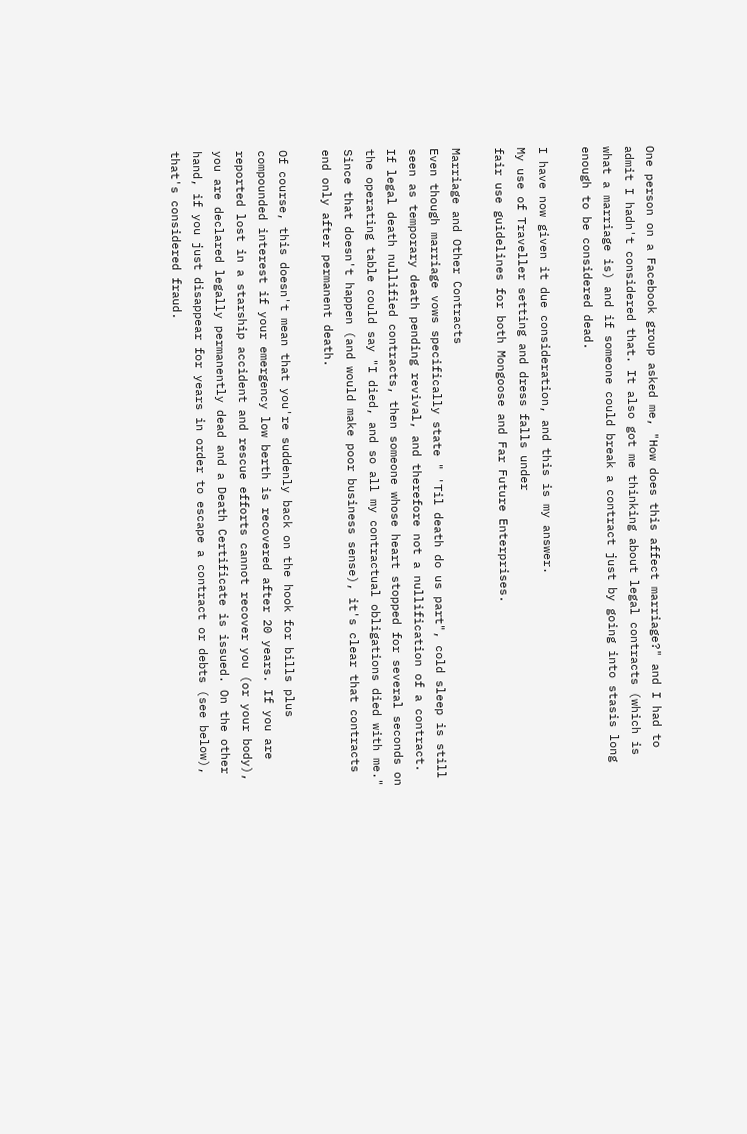One person on a Facebook group asked me, "How does this affect marriage?" and I had to admit I hadn't considered that. It also got me thinking about legal contracts (which is what a marriage is) and if someone could break a contract just by going into stasis long enough to be considered dead.

I have now given it due consideration, and this is my answer.
My use of Traveller setting and dress falls under
fair use guidelines for both Mongoose and Far Future Enterprises.

Marriage and Other Contracts
Even though marriage vows specifically state " 'Til death do us part", cold sleep is still seen as temporary death pending revival, and therefore not a nullification of a contract. If legal death nullified contracts, then someone whose heart stopped for several seconds on the operating table could say "I died, and so all my contractual obligations died with me." Since that doesn't happen (and would make poor business sense), it's clear that contracts end only after permanent death.

Of course, this doesn't mean that you're suddenly back on the hook for bills plus compounded interest if your emergency low berth is recovered after 20 years. If you are reported lost in a starship accident and rescue efforts cannot recover you (or your body), you are declared legally permanently dead and a Death Certificate is issued. On the other hand, if you just disappear for years in order to escape a contract or debts (see below), that's considered fraud.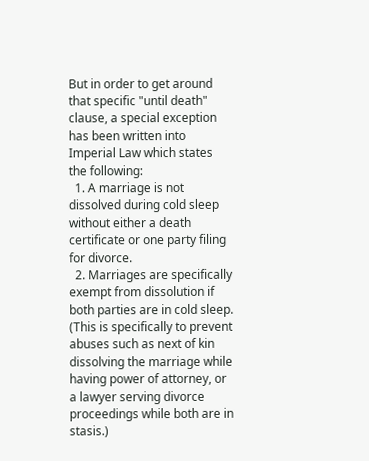But in order to get around that specific "until death" clause, a special exception has been written into Imperial Law which states the following:
  1. A marriage is not dissolved during cold sleep without either a death certificate or one party filing for divorce.
  2. Marriages are specifically exempt from dissolution if both parties are in cold sleep. (This is specifically to prevent abuses such as next of kin dissolving the marriage while having power of attorney, or a lawyer serving divorce proceedings while both are in stasis.)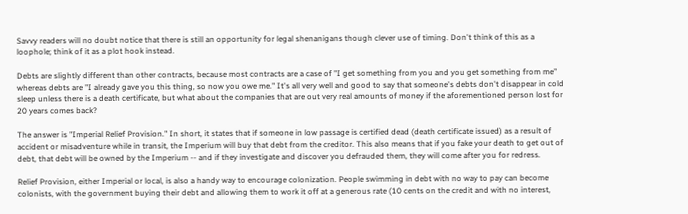Savvy readers will no doubt notice that there is still an opportunity for legal shenanigans though clever use of timing. Don't think of this as a loophole; think of it as a plot hook instead.

Debts are slightly different than other contracts, because most contracts are a case of "I get something from you and you get something from me" whereas debts are "I already gave you this thing, so now you owe me." It's all very well and good to say that someone's debts don't disappear in cold sleep unless there is a death certificate, but what about the companies that are out very real amounts of money if the aforementioned person lost for 20 years comes back?

The answer is "Imperial Relief Provision." In short, it states that if someone in low passage is certified dead (death certificate issued) as a result of accident or misadventure while in transit, the Imperium will buy that debt from the creditor. This also means that if you fake your death to get out of debt, that debt will be owned by the Imperium -- and if they investigate and discover you defrauded them, they will come after you for redress.

Relief Provision, either Imperial or local, is also a handy way to encourage colonization. People swimming in debt with no way to pay can become colonists, with the government buying their debt and allowing them to work it off at a generous rate (10 cents on the credit and with no interest,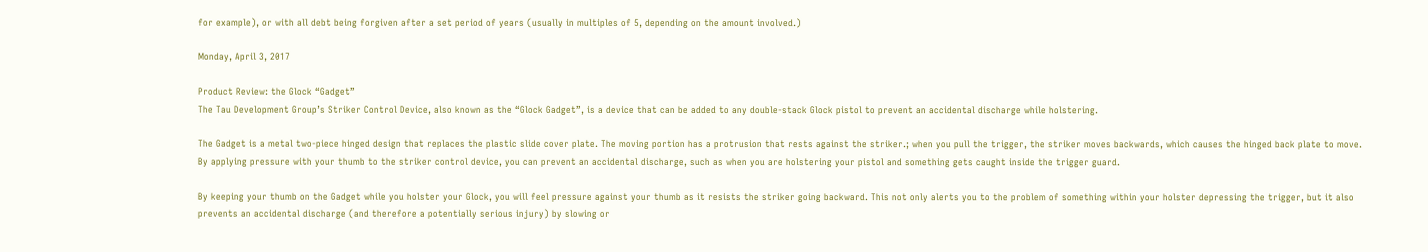for example), or with all debt being forgiven after a set period of years (usually in multiples of 5, depending on the amount involved.)

Monday, April 3, 2017

Product Review: the Glock “Gadget”
The Tau Development Group’s Striker Control Device, also known as the “Glock Gadget”, is a device that can be added to any double-stack Glock pistol to prevent an accidental discharge while holstering.

The Gadget is a metal two-piece hinged design that replaces the plastic slide cover plate. The moving portion has a protrusion that rests against the striker.; when you pull the trigger, the striker moves backwards, which causes the hinged back plate to move. By applying pressure with your thumb to the striker control device, you can prevent an accidental discharge, such as when you are holstering your pistol and something gets caught inside the trigger guard.

By keeping your thumb on the Gadget while you holster your Glock, you will feel pressure against your thumb as it resists the striker going backward. This not only alerts you to the problem of something within your holster depressing the trigger, but it also prevents an accidental discharge (and therefore a potentially serious injury) by slowing or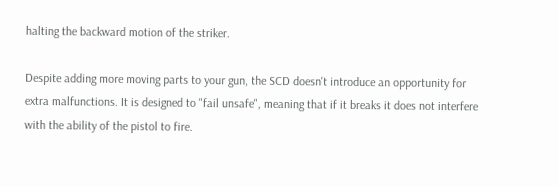halting the backward motion of the striker.

Despite adding more moving parts to your gun, the SCD doesn't introduce an opportunity for extra malfunctions. It is designed to "fail unsafe", meaning that if it breaks it does not interfere with the ability of the pistol to fire.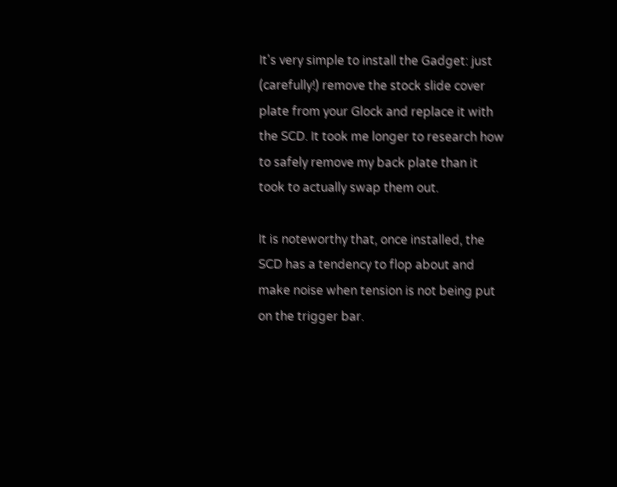It's very simple to install the Gadget: just (carefully!) remove the stock slide cover plate from your Glock and replace it with the SCD. It took me longer to research how to safely remove my back plate than it took to actually swap them out.

It is noteworthy that, once installed, the SCD has a tendency to flop about and make noise when tension is not being put on the trigger bar.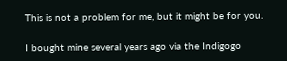This is not a problem for me, but it might be for you.

I bought mine several years ago via the Indigogo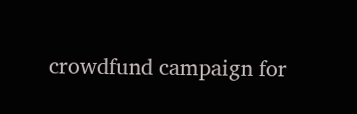crowdfund campaign for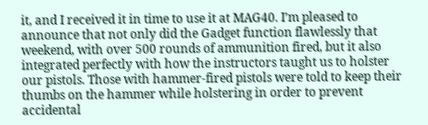it, and I received it in time to use it at MAG40. I’m pleased to announce that not only did the Gadget function flawlessly that weekend, with over 500 rounds of ammunition fired, but it also integrated perfectly with how the instructors taught us to holster our pistols. Those with hammer-fired pistols were told to keep their thumbs on the hammer while holstering in order to prevent accidental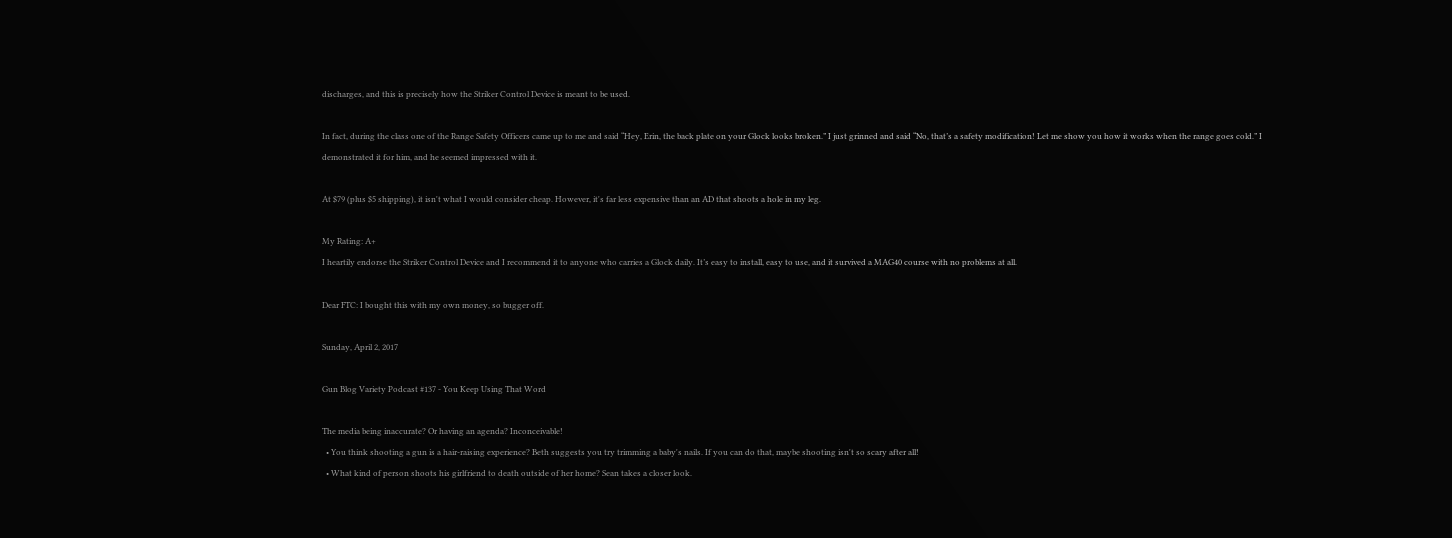discharges, and this is precisely how the Striker Control Device is meant to be used.

In fact, during the class one of the Range Safety Officers came up to me and said “Hey, Erin, the back plate on your Glock looks broken.” I just grinned and said “No, that’s a safety modification! Let me show you how it works when the range goes cold.” I demonstrated it for him, and he seemed impressed with it.

At $79 (plus $5 shipping), it isn't what I would consider cheap. However, it's far less expensive than an AD that shoots a hole in my leg.

My Rating: A+
I heartily endorse the Striker Control Device and I recommend it to anyone who carries a Glock daily. It’s easy to install, easy to use, and it survived a MAG40 course with no problems at all.

Dear FTC: I bought this with my own money, so bugger off.

Sunday, April 2, 2017

Gun Blog Variety Podcast #137 - You Keep Using That Word

The media being inaccurate? Or having an agenda? Inconceivable!
  • You think shooting a gun is a hair-raising experience? Beth suggests you try trimming a baby's nails. If you can do that, maybe shooting isn't so scary after all!
  • What kind of person shoots his girlfriend to death outside of her home? Sean takes a closer look.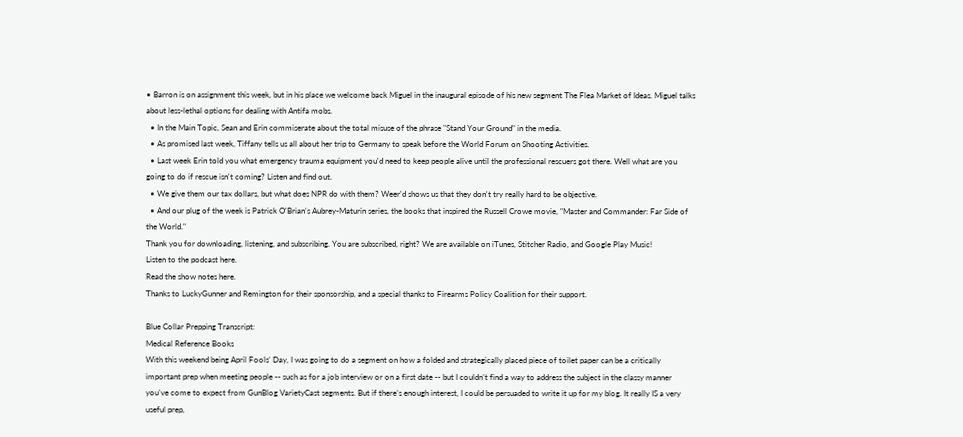• Barron is on assignment this week, but in his place we welcome back Miguel in the inaugural episode of his new segment The Flea Market of Ideas. Miguel talks about less-lethal options for dealing with Antifa mobs.
  • In the Main Topic, Sean and Erin commiserate about the total misuse of the phrase "Stand Your Ground" in the media.
  • As promised last week, Tiffany tells us all about her trip to Germany to speak before the World Forum on Shooting Activities.
  • Last week Erin told you what emergency trauma equipment you'd need to keep people alive until the professional rescuers got there. Well what are you going to do if rescue isn't coming? Listen and find out.
  • We give them our tax dollars, but what does NPR do with them? Weer'd shows us that they don't try really hard to be objective.
  • And our plug of the week is Patrick O'Brian's Aubrey-Maturin series, the books that inspired the Russell Crowe movie, "Master and Commander: Far Side of the World."
Thank you for downloading, listening, and subscribing. You are subscribed, right? We are available on iTunes, Stitcher Radio, and Google Play Music!
Listen to the podcast here.
Read the show notes here.
Thanks to LuckyGunner and Remington for their sponsorship, and a special thanks to Firearms Policy Coalition for their support.

Blue Collar Prepping Transcript:
Medical Reference Books
With this weekend being April Fools’ Day, I was going to do a segment on how a folded and strategically placed piece of toilet paper can be a critically important prep when meeting people -- such as for a job interview or on a first date -- but I couldn’t find a way to address the subject in the classy manner you’ve come to expect from GunBlog VarietyCast segments. But if there’s enough interest, I could be persuaded to write it up for my blog. It really IS a very useful prep,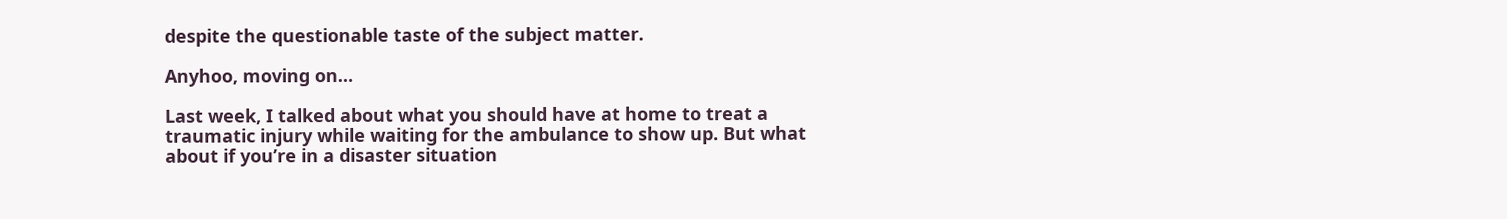despite the questionable taste of the subject matter.

Anyhoo, moving on…

Last week, I talked about what you should have at home to treat a traumatic injury while waiting for the ambulance to show up. But what about if you’re in a disaster situation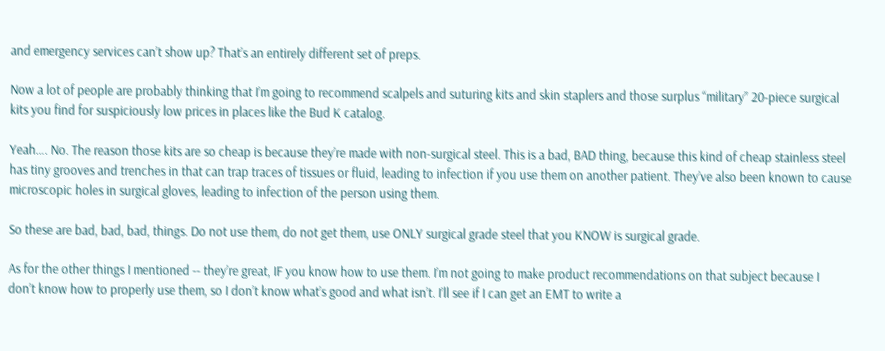and emergency services can’t show up? That’s an entirely different set of preps.

Now a lot of people are probably thinking that I’m going to recommend scalpels and suturing kits and skin staplers and those surplus “military” 20-piece surgical kits you find for suspiciously low prices in places like the Bud K catalog.

Yeah…. No. The reason those kits are so cheap is because they’re made with non-surgical steel. This is a bad, BAD thing, because this kind of cheap stainless steel has tiny grooves and trenches in that can trap traces of tissues or fluid, leading to infection if you use them on another patient. They’ve also been known to cause microscopic holes in surgical gloves, leading to infection of the person using them.

So these are bad, bad, bad, things. Do not use them, do not get them, use ONLY surgical grade steel that you KNOW is surgical grade.

As for the other things I mentioned -- they’re great, IF you know how to use them. I’m not going to make product recommendations on that subject because I  don’t know how to properly use them, so I don’t know what’s good and what isn’t. I’ll see if I can get an EMT to write a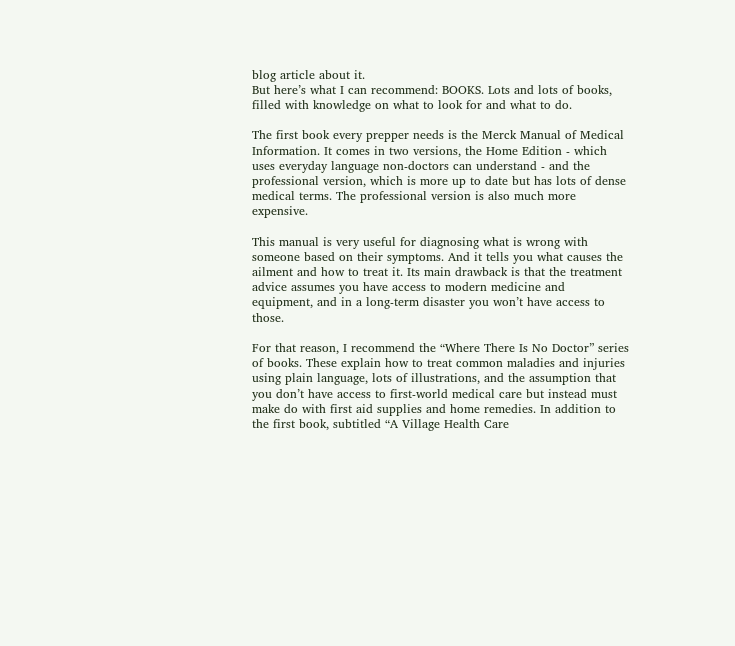blog article about it.
But here’s what I can recommend: BOOKS. Lots and lots of books, filled with knowledge on what to look for and what to do.

The first book every prepper needs is the Merck Manual of Medical Information. It comes in two versions, the Home Edition - which uses everyday language non-doctors can understand - and the professional version, which is more up to date but has lots of dense medical terms. The professional version is also much more expensive.

This manual is very useful for diagnosing what is wrong with someone based on their symptoms. And it tells you what causes the ailment and how to treat it. Its main drawback is that the treatment advice assumes you have access to modern medicine and equipment, and in a long-term disaster you won’t have access to those.

For that reason, I recommend the “Where There Is No Doctor” series of books. These explain how to treat common maladies and injuries using plain language, lots of illustrations, and the assumption that you don’t have access to first-world medical care but instead must make do with first aid supplies and home remedies. In addition to the first book, subtitled “A Village Health Care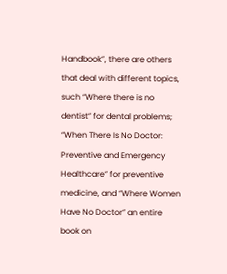Handbook”, there are others that deal with different topics, such “Where there is no dentist” for dental problems; “When There Is No Doctor: Preventive and Emergency Healthcare” for preventive medicine, and “Where Women Have No Doctor” an entire book on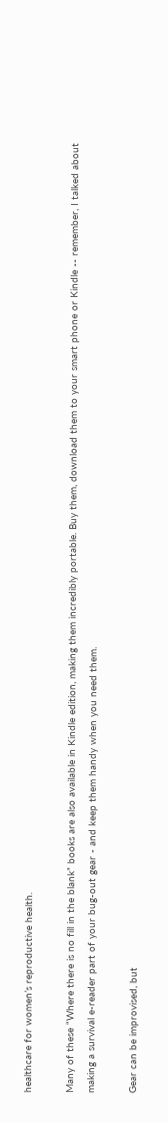healthcare for women’s reproductive health.

Many of these “Where there is no fill in the blank” books are also available in Kindle edition, making them incredibly portable. Buy them, download them to your smart phone or Kindle -- remember, I talked about making a survival e-reader part of your bug-out gear - and keep them handy when you need them.

Gear can be improvised, but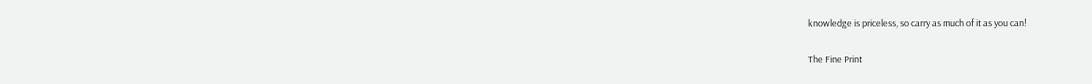knowledge is priceless, so carry as much of it as you can!

The Fine Print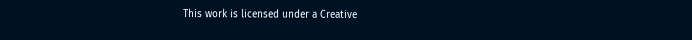This work is licensed under a Creative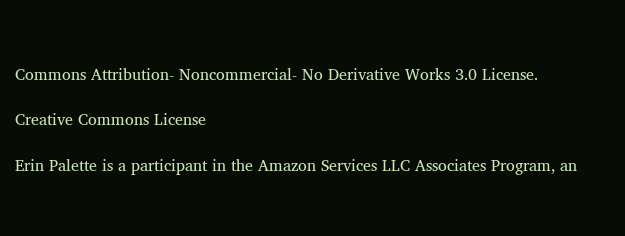Commons Attribution- Noncommercial- No Derivative Works 3.0 License.

Creative Commons License

Erin Palette is a participant in the Amazon Services LLC Associates Program, an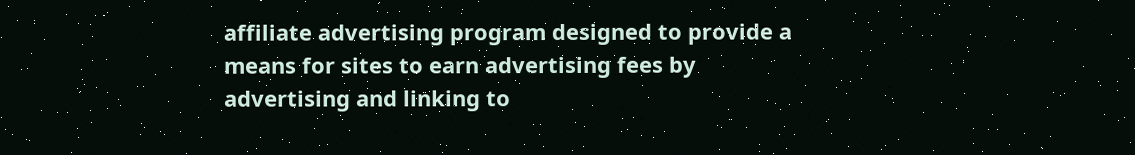affiliate advertising program designed to provide a means for sites to earn advertising fees by advertising and linking to